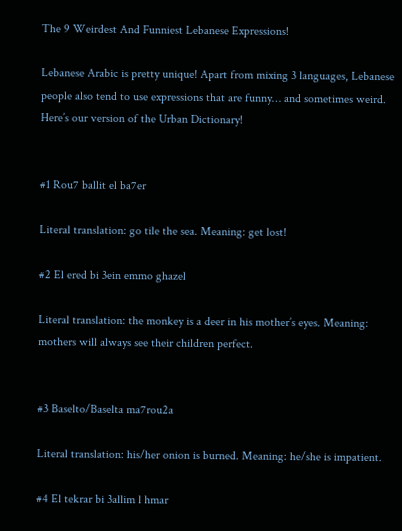The 9 Weirdest And Funniest Lebanese Expressions!

Lebanese Arabic is pretty unique! Apart from mixing 3 languages, Lebanese people also tend to use expressions that are funny… and sometimes weird. Here’s our version of the Urban Dictionary!


#1 Rou7 ballit el ba7er

Literal translation: go tile the sea. Meaning: get lost!

#2 El ered bi 3ein emmo ghazel

Literal translation: the monkey is a deer in his mother’s eyes. Meaning: mothers will always see their children perfect.


#3 Baselto/Baselta ma7rou2a

Literal translation: his/her onion is burned. Meaning: he/she is impatient.

#4 El tekrar bi 3allim l hmar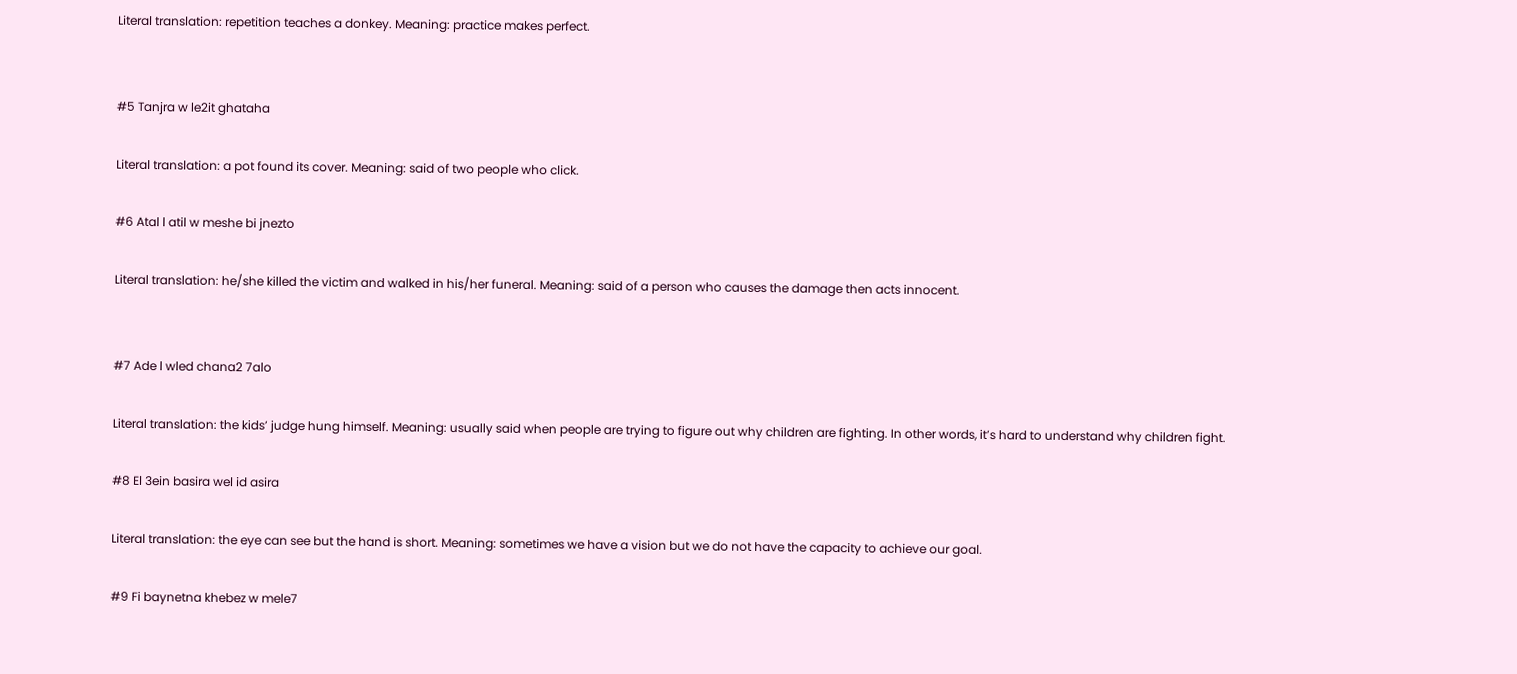Literal translation: repetition teaches a donkey. Meaning: practice makes perfect.


#5 Tanjra w le2it ghataha

Literal translation: a pot found its cover. Meaning: said of two people who click.

#6 Atal l atil w meshe bi jnezto

Literal translation: he/she killed the victim and walked in his/her funeral. Meaning: said of a person who causes the damage then acts innocent.


#7 Ade l wled chana2 7alo

Literal translation: the kids’ judge hung himself. Meaning: usually said when people are trying to figure out why children are fighting. In other words, it’s hard to understand why children fight.

#8 El 3ein basira wel id asira

Literal translation: the eye can see but the hand is short. Meaning: sometimes we have a vision but we do not have the capacity to achieve our goal.

#9 Fi baynetna khebez w mele7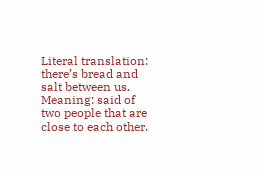Literal translation: there’s bread and salt between us. Meaning: said of two people that are close to each other.